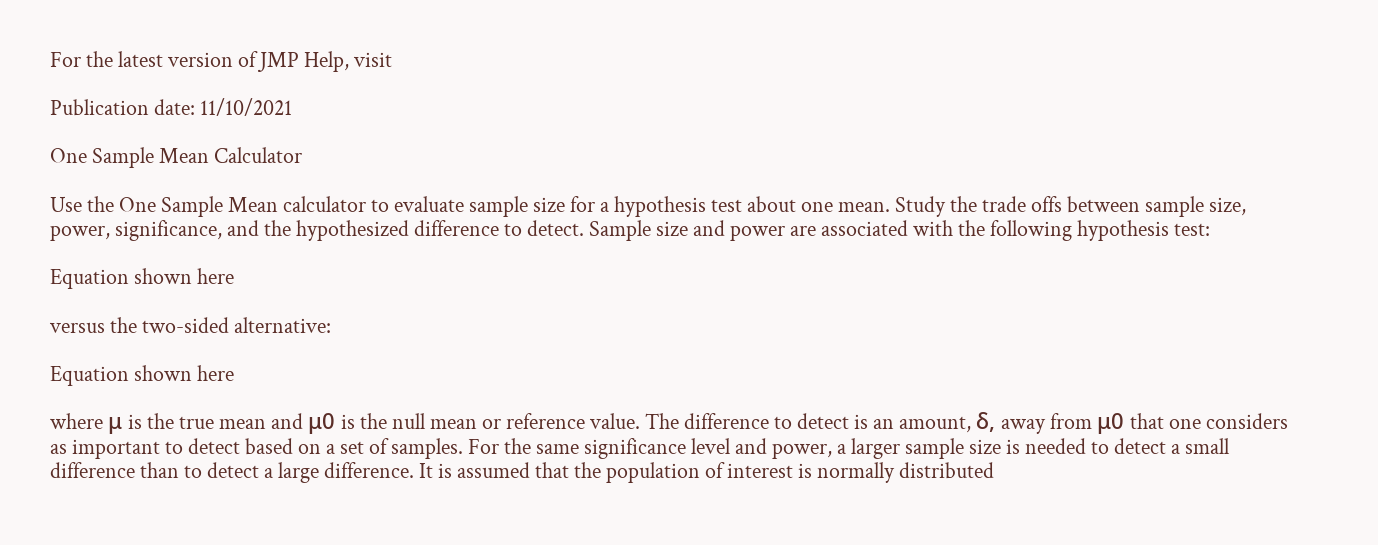For the latest version of JMP Help, visit

Publication date: 11/10/2021

One Sample Mean Calculator

Use the One Sample Mean calculator to evaluate sample size for a hypothesis test about one mean. Study the trade offs between sample size, power, significance, and the hypothesized difference to detect. Sample size and power are associated with the following hypothesis test:

Equation shown here

versus the two-sided alternative:

Equation shown here

where μ is the true mean and μ0 is the null mean or reference value. The difference to detect is an amount, δ, away from μ0 that one considers as important to detect based on a set of samples. For the same significance level and power, a larger sample size is needed to detect a small difference than to detect a large difference. It is assumed that the population of interest is normally distributed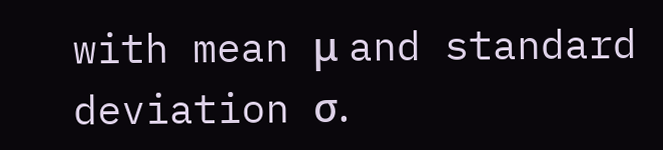with mean μ and standard deviation σ.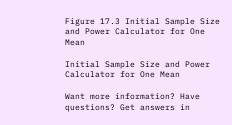Figure 17.3 Initial Sample Size and Power Calculator for One Mean

Initial Sample Size and Power Calculator for One Mean

Want more information? Have questions? Get answers in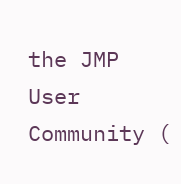the JMP User Community (